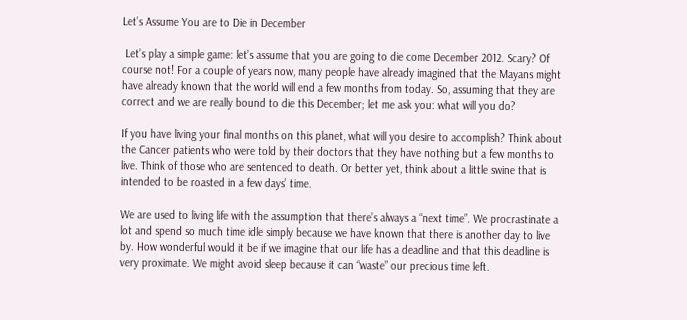Let’s Assume You are to Die in December

 Let’s play a simple game: let’s assume that you are going to die come December 2012. Scary? Of course not! For a couple of years now, many people have already imagined that the Mayans might have already known that the world will end a few months from today. So, assuming that they are correct and we are really bound to die this December; let me ask you: what will you do?

If you have living your final months on this planet, what will you desire to accomplish? Think about the Cancer patients who were told by their doctors that they have nothing but a few months to live. Think of those who are sentenced to death. Or better yet, think about a little swine that is intended to be roasted in a few days’ time.

We are used to living life with the assumption that there’s always a “next time”. We procrastinate a lot and spend so much time idle simply because we have known that there is another day to live by. How wonderful would it be if we imagine that our life has a deadline and that this deadline is very proximate. We might avoid sleep because it can “waste” our precious time left.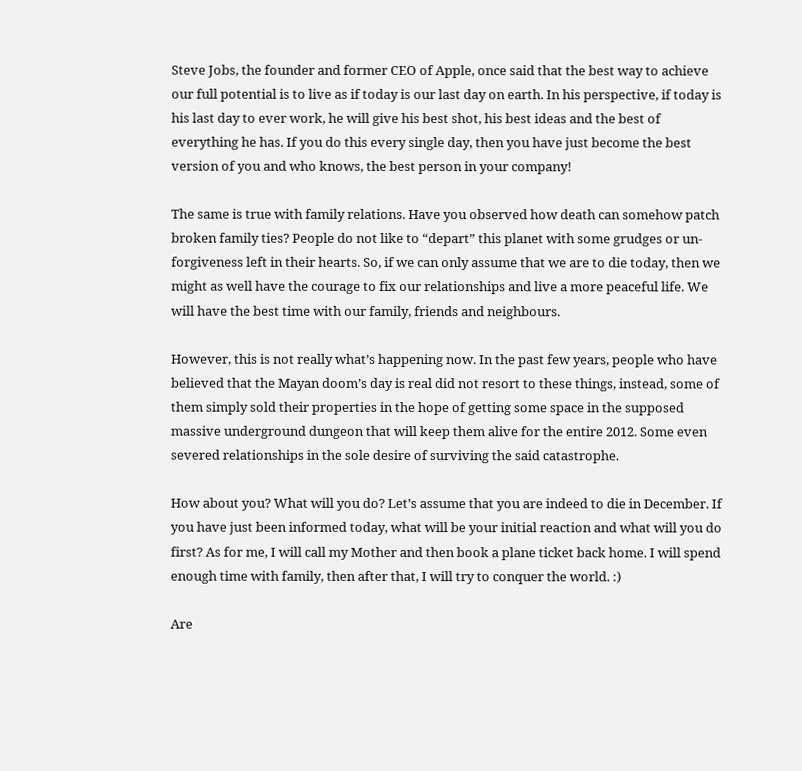Steve Jobs, the founder and former CEO of Apple, once said that the best way to achieve our full potential is to live as if today is our last day on earth. In his perspective, if today is his last day to ever work, he will give his best shot, his best ideas and the best of everything he has. If you do this every single day, then you have just become the best version of you and who knows, the best person in your company!

The same is true with family relations. Have you observed how death can somehow patch broken family ties? People do not like to “depart” this planet with some grudges or un-forgiveness left in their hearts. So, if we can only assume that we are to die today, then we might as well have the courage to fix our relationships and live a more peaceful life. We will have the best time with our family, friends and neighbours.

However, this is not really what’s happening now. In the past few years, people who have believed that the Mayan doom’s day is real did not resort to these things, instead, some of them simply sold their properties in the hope of getting some space in the supposed massive underground dungeon that will keep them alive for the entire 2012. Some even severed relationships in the sole desire of surviving the said catastrophe.

How about you? What will you do? Let’s assume that you are indeed to die in December. If you have just been informed today, what will be your initial reaction and what will you do first? As for me, I will call my Mother and then book a plane ticket back home. I will spend enough time with family, then after that, I will try to conquer the world. :)

Are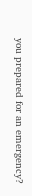you prepared for an emergency?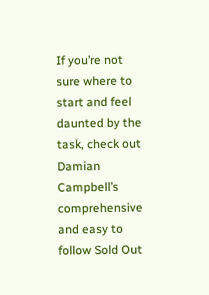If you’re not sure where to start and feel daunted by the task, check out Damian Campbell’s comprehensive and easy to follow Sold Out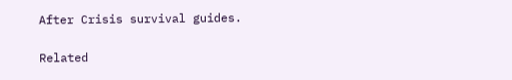After Crisis survival guides.

Related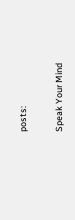posts:

Speak Your Mind